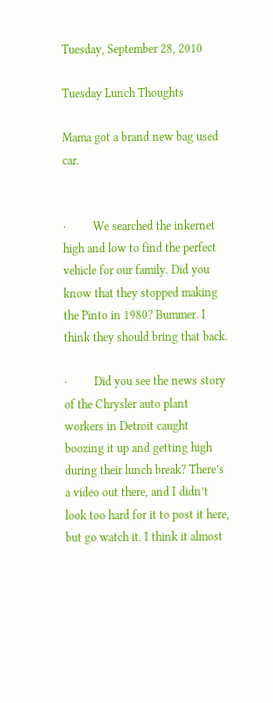Tuesday, September 28, 2010

Tuesday Lunch Thoughts

Mama got a brand new bag used car.


·         We searched the inkernet high and low to find the perfect vehicle for our family. Did you know that they stopped making the Pinto in 1980? Bummer. I think they should bring that back.

·         Did you see the news story of the Chrysler auto plant workers in Detroit caught boozing it up and getting high during their lunch break? There’s a video out there, and I didn’t look too hard for it to post it here, but go watch it. I think it almost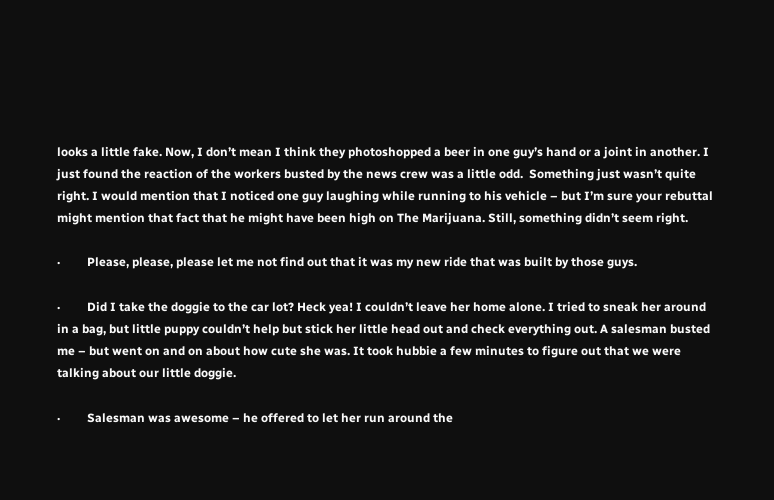looks a little fake. Now, I don’t mean I think they photoshopped a beer in one guy’s hand or a joint in another. I just found the reaction of the workers busted by the news crew was a little odd.  Something just wasn’t quite right. I would mention that I noticed one guy laughing while running to his vehicle – but I’m sure your rebuttal might mention that fact that he might have been high on The Marijuana. Still, something didn’t seem right.

·         Please, please, please let me not find out that it was my new ride that was built by those guys.

·         Did I take the doggie to the car lot? Heck yea! I couldn’t leave her home alone. I tried to sneak her around in a bag, but little puppy couldn’t help but stick her little head out and check everything out. A salesman busted me – but went on and on about how cute she was. It took hubbie a few minutes to figure out that we were talking about our little doggie.

·         Salesman was awesome – he offered to let her run around the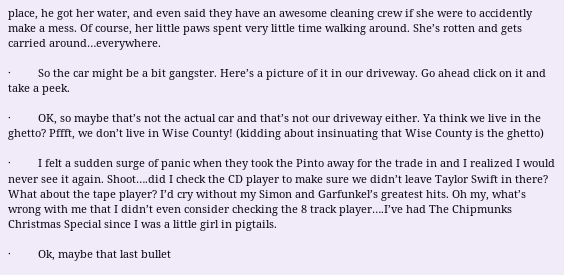place, he got her water, and even said they have an awesome cleaning crew if she were to accidently make a mess. Of course, her little paws spent very little time walking around. She’s rotten and gets carried around…everywhere.

·         So the car might be a bit gangster. Here’s a picture of it in our driveway. Go ahead click on it and take a peek.

·         OK, so maybe that’s not the actual car and that’s not our driveway either. Ya think we live in the ghetto? Pffft, we don’t live in Wise County! (kidding about insinuating that Wise County is the ghetto)

·         I felt a sudden surge of panic when they took the Pinto away for the trade in and I realized I would never see it again. Shoot….did I check the CD player to make sure we didn’t leave Taylor Swift in there? What about the tape player? I’d cry without my Simon and Garfunkel’s greatest hits. Oh my, what’s wrong with me that I didn’t even consider checking the 8 track player….I’ve had The Chipmunks Christmas Special since I was a little girl in pigtails.

·         Ok, maybe that last bullet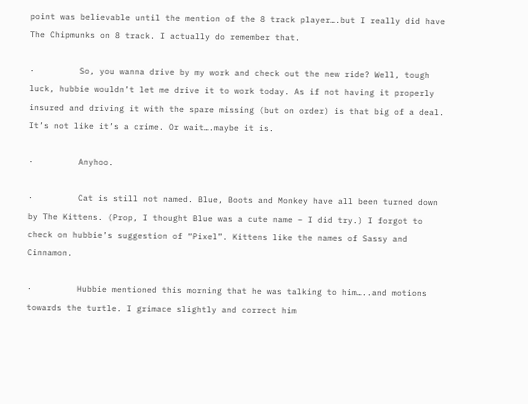point was believable until the mention of the 8 track player….but I really did have The Chipmunks on 8 track. I actually do remember that.

·         So, you wanna drive by my work and check out the new ride? Well, tough luck, hubbie wouldn’t let me drive it to work today. As if not having it properly insured and driving it with the spare missing (but on order) is that big of a deal. It’s not like it’s a crime. Or wait….maybe it is.

·         Anyhoo.

·         Cat is still not named. Blue, Boots and Monkey have all been turned down by The Kittens. (Prop, I thought Blue was a cute name – I did try.) I forgot to check on hubbie’s suggestion of “Pixel”. Kittens like the names of Sassy and Cinnamon.

·         Hubbie mentioned this morning that he was talking to him…..and motions towards the turtle. I grimace slightly and correct him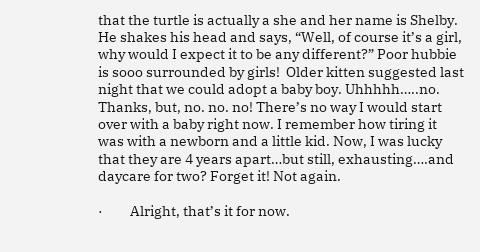that the turtle is actually a she and her name is Shelby. He shakes his head and says, “Well, of course it’s a girl, why would I expect it to be any different?” Poor hubbie is sooo surrounded by girls!  Older kitten suggested last night that we could adopt a baby boy. Uhhhhh…..no. Thanks, but, no. no. no! There’s no way I would start over with a baby right now. I remember how tiring it was with a newborn and a little kid. Now, I was lucky that they are 4 years apart…but still, exhausting….and daycare for two? Forget it! Not again.

·         Alright, that’s it for now.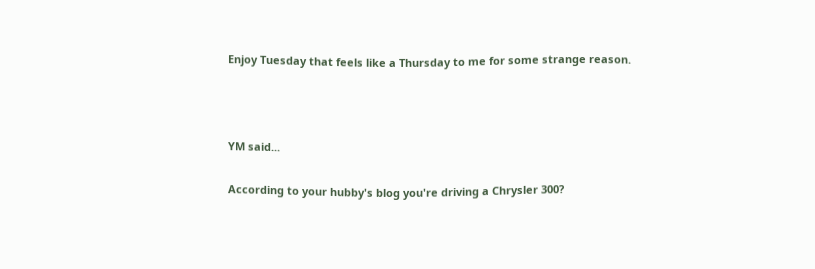Enjoy Tuesday that feels like a Thursday to me for some strange reason.



YM said...

According to your hubby's blog you're driving a Chrysler 300?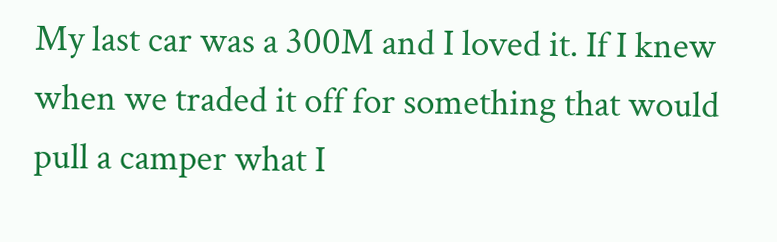My last car was a 300M and I loved it. If I knew when we traded it off for something that would pull a camper what I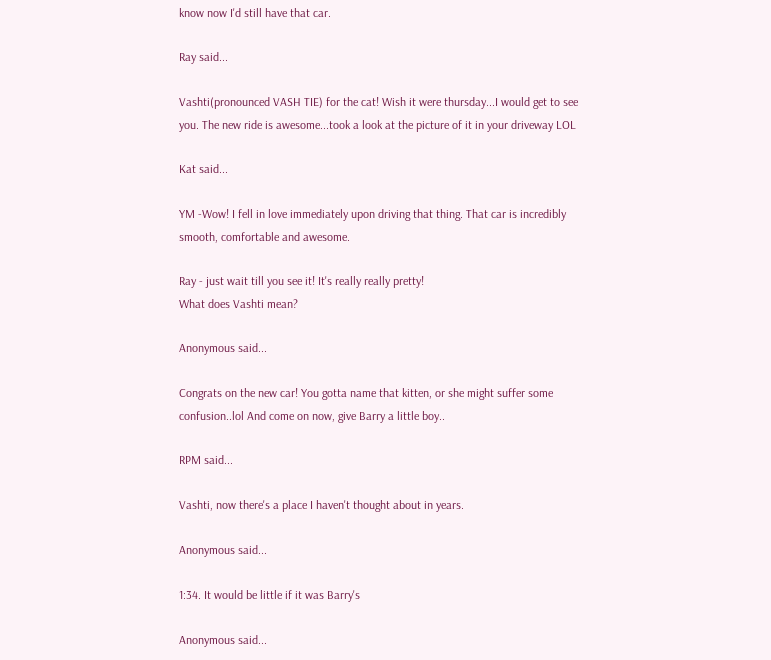know now I'd still have that car.

Ray said...

Vashti(pronounced VASH TIE) for the cat! Wish it were thursday...I would get to see you. The new ride is awesome...took a look at the picture of it in your driveway LOL

Kat said...

YM -Wow! I fell in love immediately upon driving that thing. That car is incredibly smooth, comfortable and awesome.

Ray - just wait till you see it! It's really really pretty!
What does Vashti mean?

Anonymous said...

Congrats on the new car! You gotta name that kitten, or she might suffer some confusion..lol And come on now, give Barry a little boy..

RPM said...

Vashti, now there's a place I haven't thought about in years.

Anonymous said...

1:34. It would be little if it was Barry's

Anonymous said...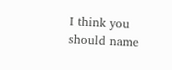I think you should name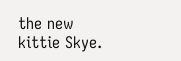the new kittie Skye.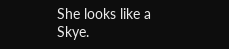She looks like a Skye.